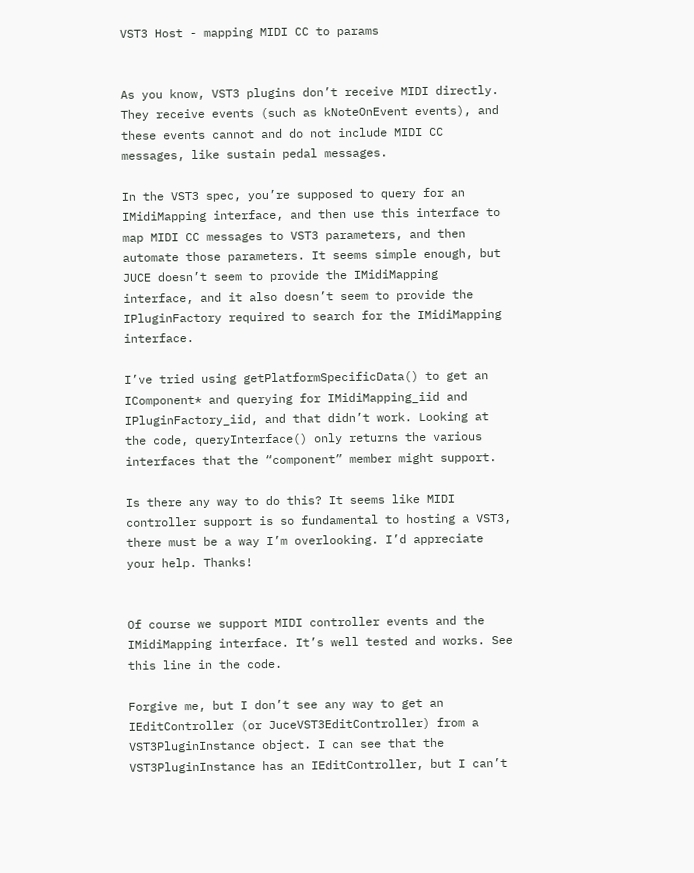VST3 Host - mapping MIDI CC to params


As you know, VST3 plugins don’t receive MIDI directly. They receive events (such as kNoteOnEvent events), and these events cannot and do not include MIDI CC messages, like sustain pedal messages.

In the VST3 spec, you’re supposed to query for an IMidiMapping interface, and then use this interface to map MIDI CC messages to VST3 parameters, and then automate those parameters. It seems simple enough, but JUCE doesn’t seem to provide the IMidiMapping interface, and it also doesn’t seem to provide the IPluginFactory required to search for the IMidiMapping interface.

I’ve tried using getPlatformSpecificData() to get an IComponent* and querying for IMidiMapping_iid and IPluginFactory_iid, and that didn’t work. Looking at the code, queryInterface() only returns the various interfaces that the “component” member might support.

Is there any way to do this? It seems like MIDI controller support is so fundamental to hosting a VST3, there must be a way I’m overlooking. I’d appreciate your help. Thanks!


Of course we support MIDI controller events and the IMidiMapping interface. It’s well tested and works. See this line in the code.

Forgive me, but I don’t see any way to get an IEditController (or JuceVST3EditController) from a VST3PluginInstance object. I can see that the VST3PluginInstance has an IEditController, but I can’t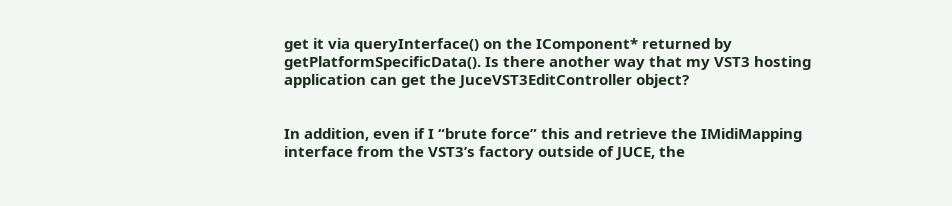get it via queryInterface() on the IComponent* returned by getPlatformSpecificData(). Is there another way that my VST3 hosting application can get the JuceVST3EditController object?


In addition, even if I “brute force” this and retrieve the IMidiMapping interface from the VST3’s factory outside of JUCE, the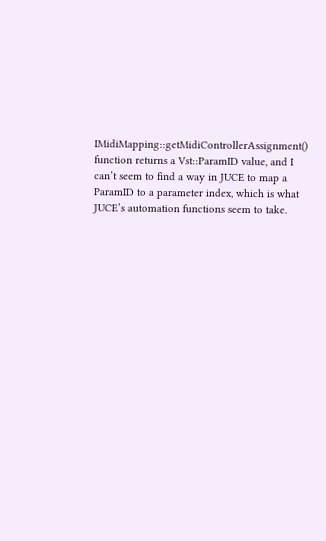IMidiMapping::getMidiControllerAssignment() function returns a Vst::ParamID value, and I can’t seem to find a way in JUCE to map a ParamID to a parameter index, which is what JUCE’s automation functions seem to take.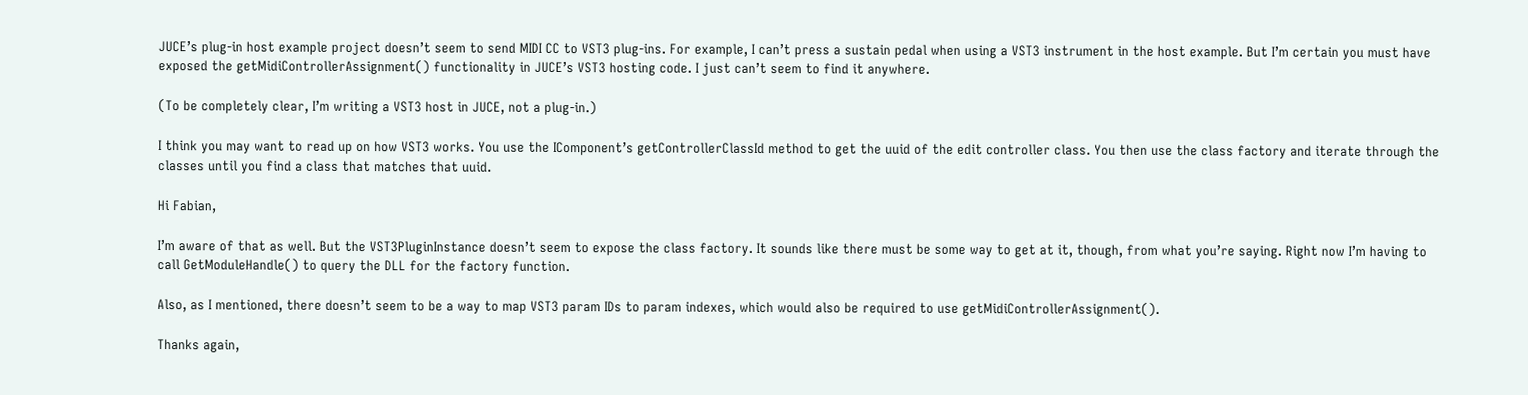JUCE’s plug-in host example project doesn’t seem to send MIDI CC to VST3 plug-ins. For example, I can’t press a sustain pedal when using a VST3 instrument in the host example. But I’m certain you must have exposed the getMidiControllerAssignment() functionality in JUCE’s VST3 hosting code. I just can’t seem to find it anywhere.

(To be completely clear, I’m writing a VST3 host in JUCE, not a plug-in.)

I think you may want to read up on how VST3 works. You use the IComponent’s getControllerClassId method to get the uuid of the edit controller class. You then use the class factory and iterate through the classes until you find a class that matches that uuid.

Hi Fabian,

I’m aware of that as well. But the VST3PluginInstance doesn’t seem to expose the class factory. It sounds like there must be some way to get at it, though, from what you’re saying. Right now I’m having to call GetModuleHandle() to query the DLL for the factory function.

Also, as I mentioned, there doesn’t seem to be a way to map VST3 param IDs to param indexes, which would also be required to use getMidiControllerAssignment().

Thanks again,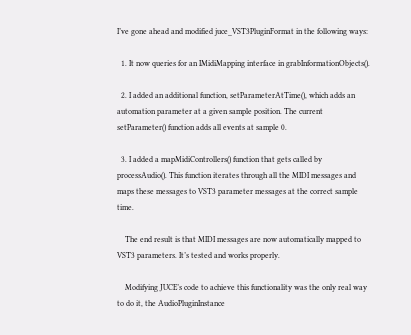I’ve gone ahead and modified juce_VST3PluginFormat in the following ways:

  1. It now queries for an IMidiMapping interface in grabInformationObjects().

  2. I added an additional function, setParameterAtTime(), which adds an automation parameter at a given sample position. The current setParameter() function adds all events at sample 0.

  3. I added a mapMidiControllers() function that gets called by processAudio(). This function iterates through all the MIDI messages and maps these messages to VST3 parameter messages at the correct sample time.

    The end result is that MIDI messages are now automatically mapped to VST3 parameters. It’s tested and works properly.

    Modifying JUCE’s code to achieve this functionality was the only real way to do it, the AudioPluginInstance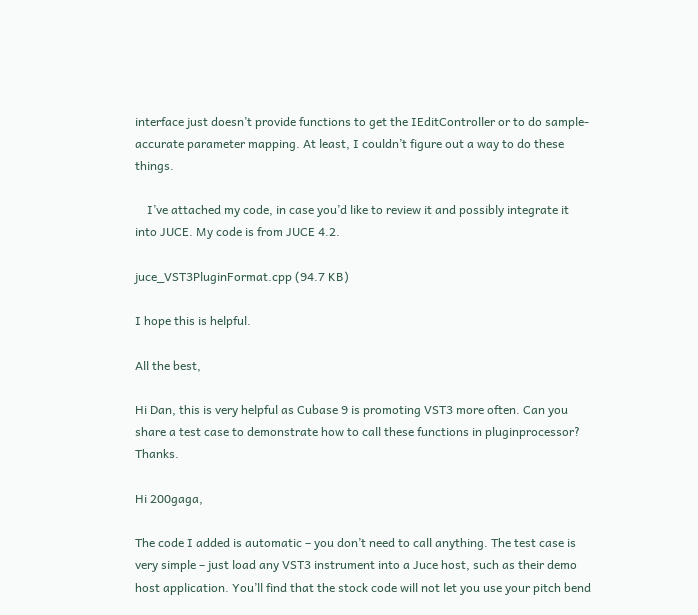interface just doesn’t provide functions to get the IEditController or to do sample-accurate parameter mapping. At least, I couldn’t figure out a way to do these things.

    I’ve attached my code, in case you’d like to review it and possibly integrate it into JUCE. My code is from JUCE 4.2.

juce_VST3PluginFormat.cpp (94.7 KB)

I hope this is helpful.

All the best,

Hi Dan, this is very helpful as Cubase 9 is promoting VST3 more often. Can you share a test case to demonstrate how to call these functions in pluginprocessor? Thanks.

Hi 200gaga,

The code I added is automatic – you don’t need to call anything. The test case is very simple – just load any VST3 instrument into a Juce host, such as their demo host application. You’ll find that the stock code will not let you use your pitch bend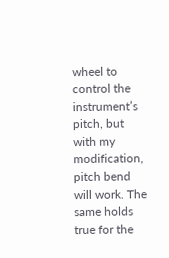wheel to control the instrument’s pitch, but with my modification, pitch bend will work. The same holds true for the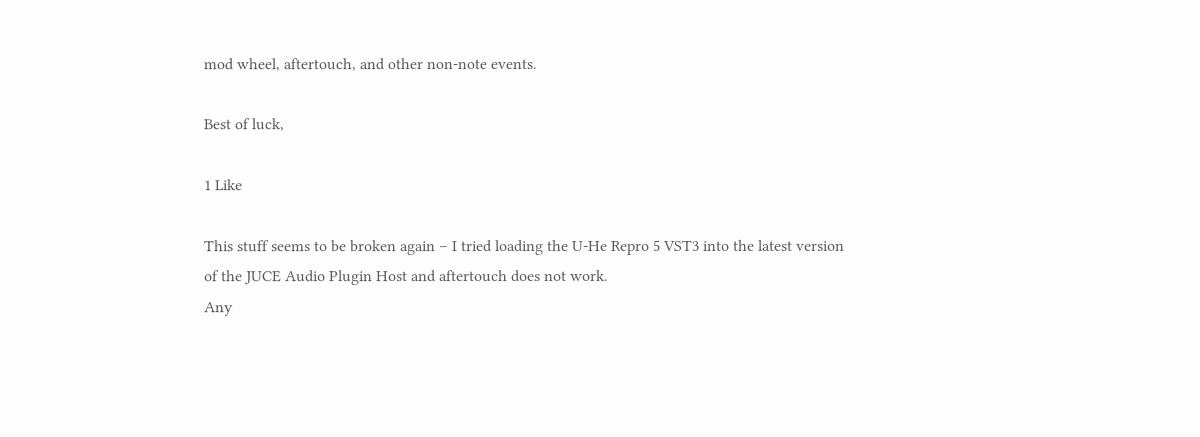mod wheel, aftertouch, and other non-note events.

Best of luck,

1 Like

This stuff seems to be broken again – I tried loading the U-He Repro 5 VST3 into the latest version of the JUCE Audio Plugin Host and aftertouch does not work.
Any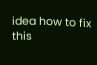idea how to fix this